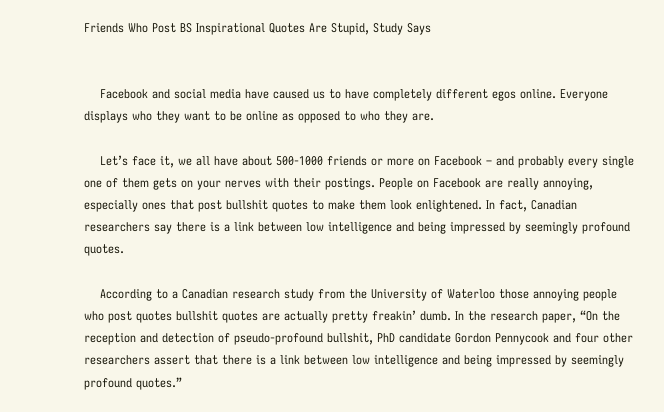Friends Who Post BS Inspirational Quotes Are Stupid, Study Says


    Facebook and social media have caused us to have completely different egos online. Everyone displays who they want to be online as opposed to who they are.

    Let’s face it, we all have about 500-1000 friends or more on Facebook – and probably every single one of them gets on your nerves with their postings. People on Facebook are really annoying, especially ones that post bullshit quotes to make them look enlightened. In fact, Canadian researchers say there is a link between low intelligence and being impressed by seemingly profound quotes.

    According to a Canadian research study from the University of Waterloo those annoying people who post quotes bullshit quotes are actually pretty freakin’ dumb. In the research paper, “On the reception and detection of pseudo-profound bullshit, PhD candidate Gordon Pennycook and four other researchers assert that there is a link between low intelligence and being impressed by seemingly profound quotes.”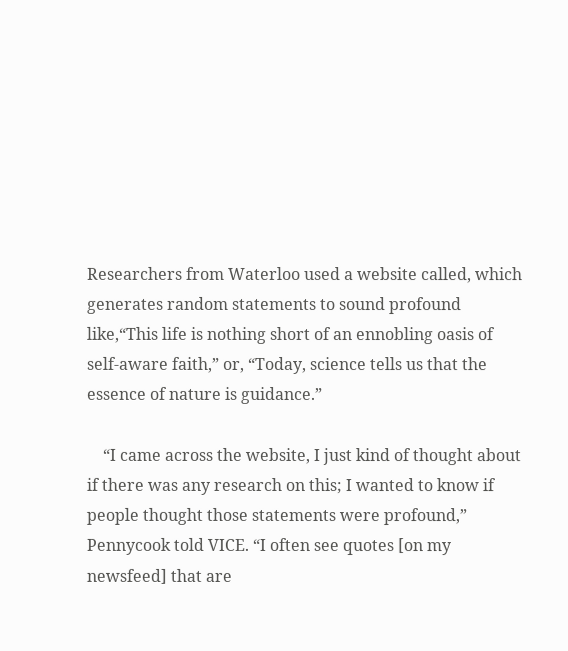Researchers from Waterloo used a website called, which generates random statements to sound profound like,“This life is nothing short of an ennobling oasis of self-aware faith,” or, “Today, science tells us that the essence of nature is guidance.”

    “I came across the website, I just kind of thought about if there was any research on this; I wanted to know if people thought those statements were profound,” Pennycook told VICE. “I often see quotes [on my newsfeed] that are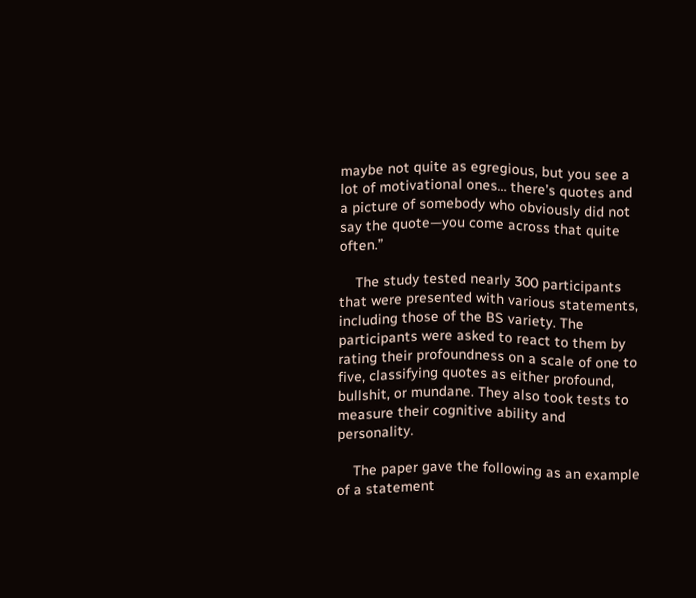maybe not quite as egregious, but you see a lot of motivational ones… there’s quotes and a picture of somebody who obviously did not say the quote—you come across that quite often.”

    The study tested nearly 300 participants that were presented with various statements, including those of the BS variety. The participants were asked to react to them by rating their profoundness on a scale of one to five, classifying quotes as either profound, bullshit, or mundane. They also took tests to measure their cognitive ability and personality.

    The paper gave the following as an example of a statement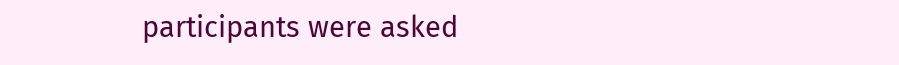participants were asked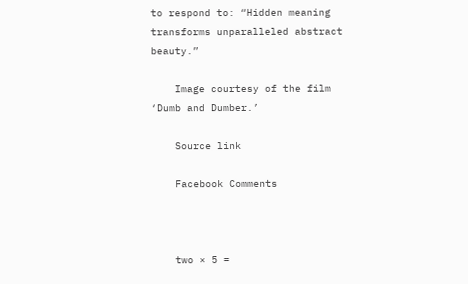to respond to: “Hidden meaning transforms unparalleled abstract beauty.”

    Image courtesy of the film ‘Dumb and Dumber.’

    Source link

    Facebook Comments



    two × 5 =